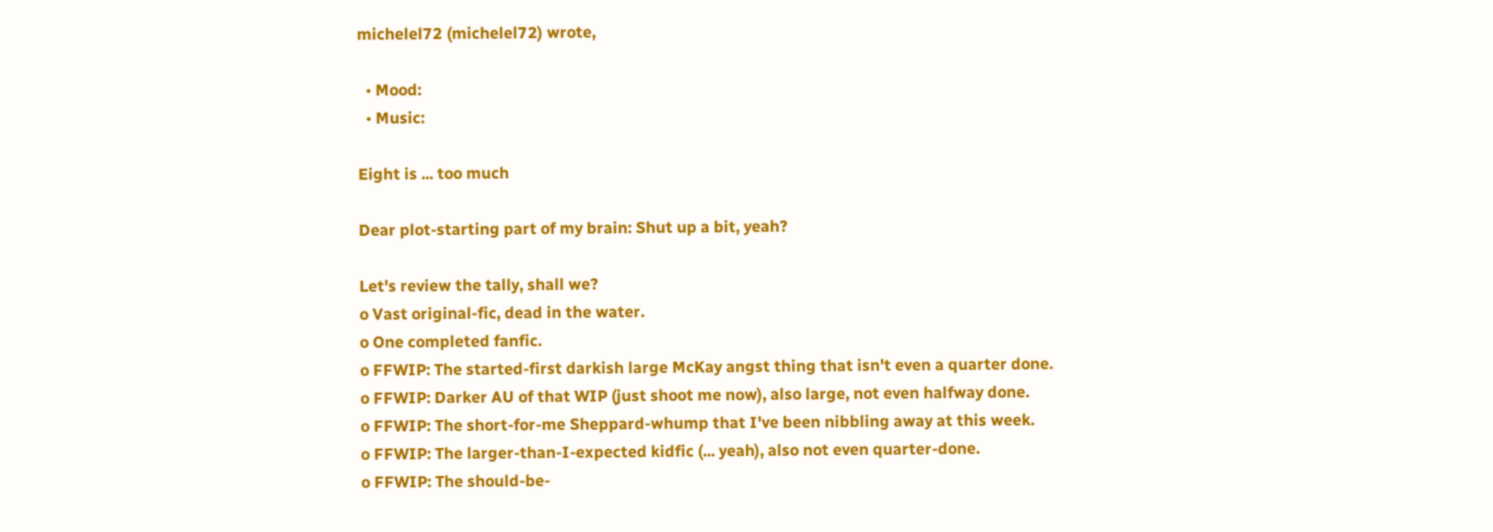michelel72 (michelel72) wrote,

  • Mood:
  • Music:

Eight is ... too much

Dear plot-starting part of my brain: Shut up a bit, yeah?

Let's review the tally, shall we?
o Vast original-fic, dead in the water.
o One completed fanfic.
o FFWIP: The started-first darkish large McKay angst thing that isn't even a quarter done.
o FFWIP: Darker AU of that WIP (just shoot me now), also large, not even halfway done.
o FFWIP: The short-for-me Sheppard-whump that I've been nibbling away at this week.
o FFWIP: The larger-than-I-expected kidfic (... yeah), also not even quarter-done.
o FFWIP: The should-be-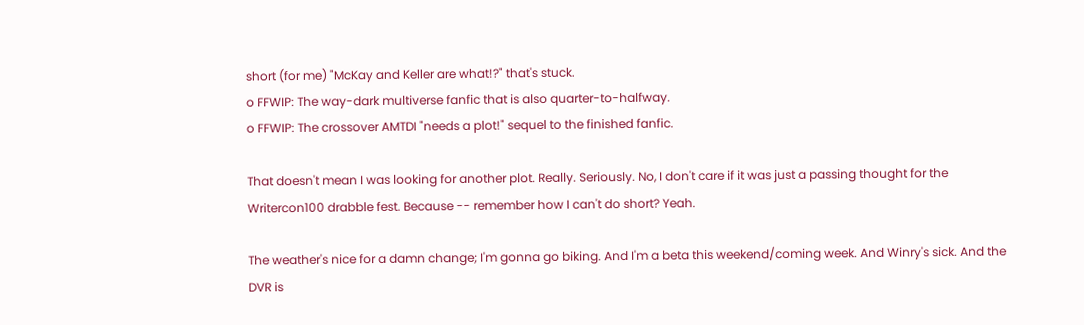short (for me) "McKay and Keller are what!?" that's stuck.
o FFWIP: The way-dark multiverse fanfic that is also quarter-to-halfway.
o FFWIP: The crossover AMTDI "needs a plot!" sequel to the finished fanfic.

That doesn't mean I was looking for another plot. Really. Seriously. No, I don't care if it was just a passing thought for the Writercon100 drabble fest. Because -- remember how I can't do short? Yeah.

The weather's nice for a damn change; I'm gonna go biking. And I'm a beta this weekend/coming week. And Winry's sick. And the DVR is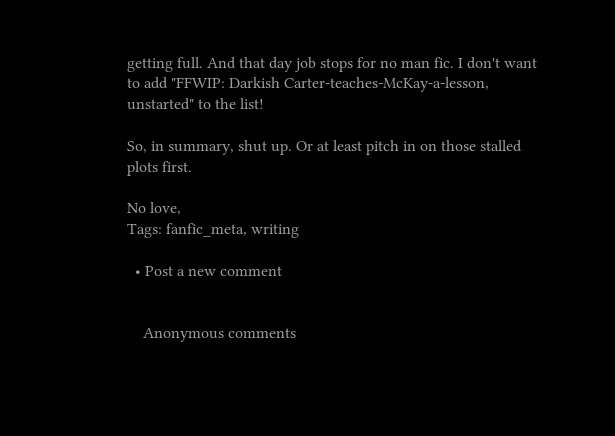getting full. And that day job stops for no man fic. I don't want to add "FFWIP: Darkish Carter-teaches-McKay-a-lesson, unstarted" to the list!

So, in summary, shut up. Or at least pitch in on those stalled plots first.

No love,
Tags: fanfic_meta, writing

  • Post a new comment


    Anonymous comments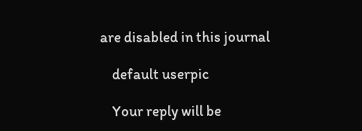are disabled in this journal

    default userpic

    Your reply will be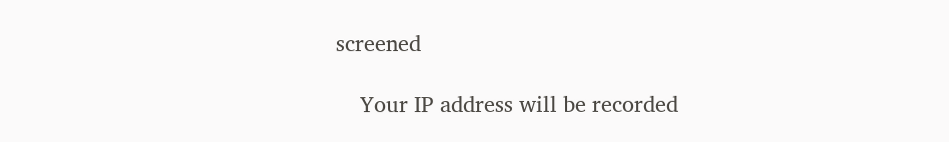screened

    Your IP address will be recorded